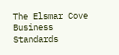The Elsmar Cove Business Standards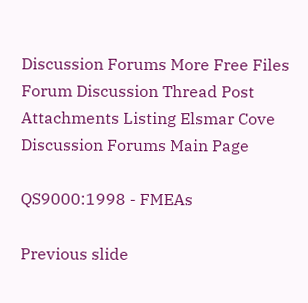Discussion Forums More Free Files Forum Discussion Thread Post Attachments Listing Elsmar Cove Discussion Forums Main Page

QS9000:1998 - FMEAs

Previous slide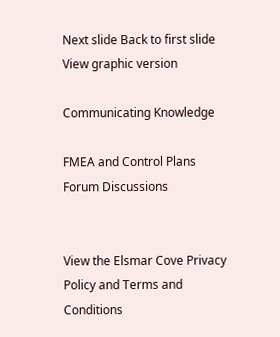Next slide Back to first slide View graphic version

Communicating Knowledge

FMEA and Control Plans Forum Discussions


View the Elsmar Cove Privacy Policy and Terms and Conditions